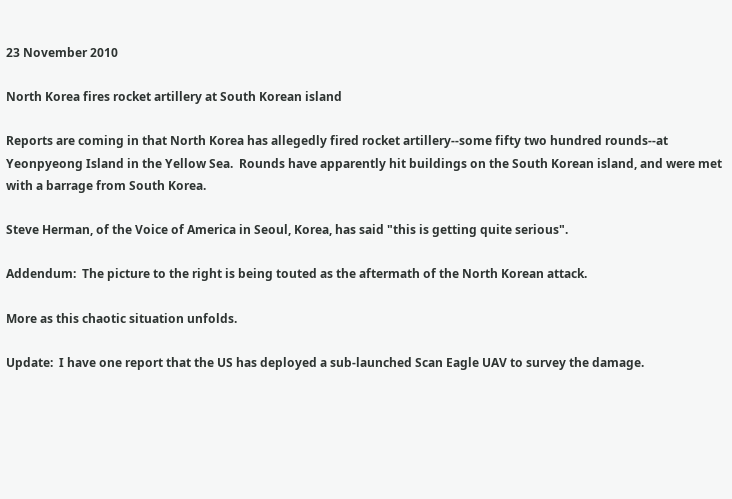23 November 2010

North Korea fires rocket artillery at South Korean island

Reports are coming in that North Korea has allegedly fired rocket artillery--some fifty two hundred rounds--at Yeonpyeong Island in the Yellow Sea.  Rounds have apparently hit buildings on the South Korean island, and were met with a barrage from South Korea.

Steve Herman, of the Voice of America in Seoul, Korea, has said "this is getting quite serious".

Addendum:  The picture to the right is being touted as the aftermath of the North Korean attack.

More as this chaotic situation unfolds.

Update:  I have one report that the US has deployed a sub-launched Scan Eagle UAV to survey the damage.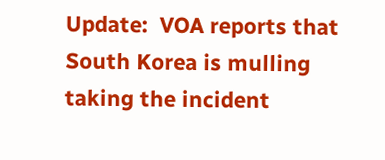Update:  VOA reports that South Korea is mulling taking the incident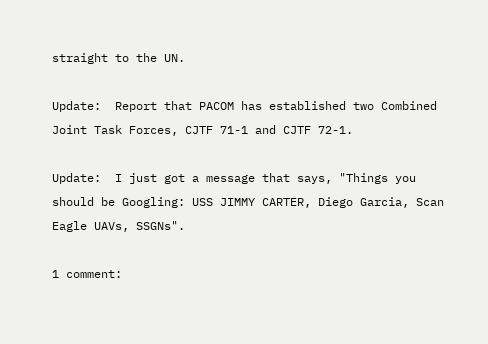straight to the UN.

Update:  Report that PACOM has established two Combined Joint Task Forces, CJTF 71-1 and CJTF 72-1.

Update:  I just got a message that says, "Things you should be Googling: USS JIMMY CARTER, Diego Garcia, Scan Eagle UAVs, SSGNs".

1 comment: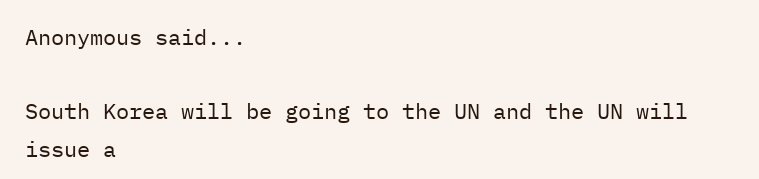Anonymous said...

South Korea will be going to the UN and the UN will issue a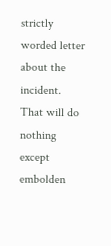strictly worded letter about the incident. That will do nothing except embolden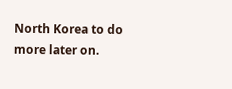North Korea to do more later on.